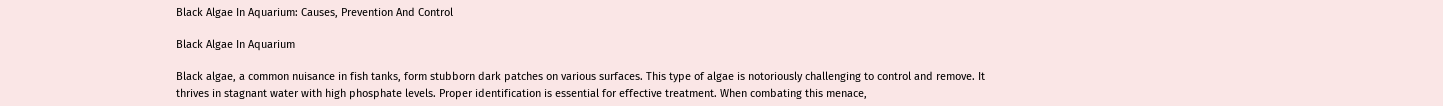Black Algae In Aquarium: Causes, Prevention And Control

Black Algae In Aquarium

Black algae, a common nuisance in fish tanks, form stubborn dark patches on various surfaces. This type of algae is notoriously challenging to control and remove. It thrives in stagnant water with high phosphate levels. Proper identification is essential for effective treatment. When combating this menace,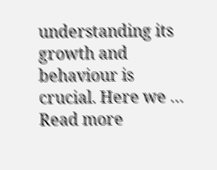understanding its growth and behaviour is crucial. Here we … Read more